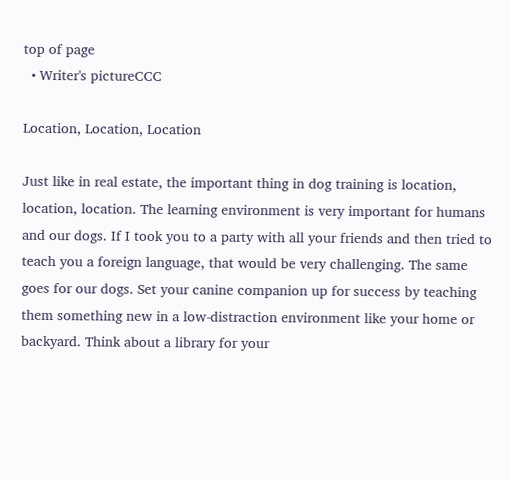top of page
  • Writer's pictureCCC

Location, Location, Location

Just like in real estate, the important thing in dog training is location, location, location. The learning environment is very important for humans and our dogs. If I took you to a party with all your friends and then tried to teach you a foreign language, that would be very challenging. The same goes for our dogs. Set your canine companion up for success by teaching them something new in a low-distraction environment like your home or backyard. Think about a library for your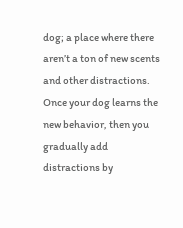dog; a place where there aren’t a ton of new scents and other distractions. Once your dog learns the new behavior, then you gradually add distractions by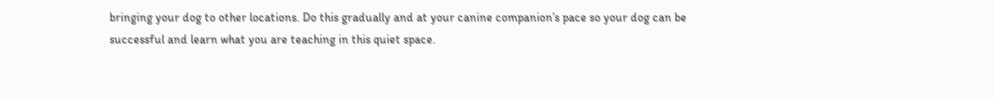bringing your dog to other locations. Do this gradually and at your canine companion’s pace so your dog can be successful and learn what you are teaching in this quiet space.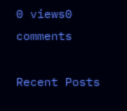0 views0 comments

Recent Posts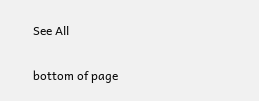See All


bottom of page